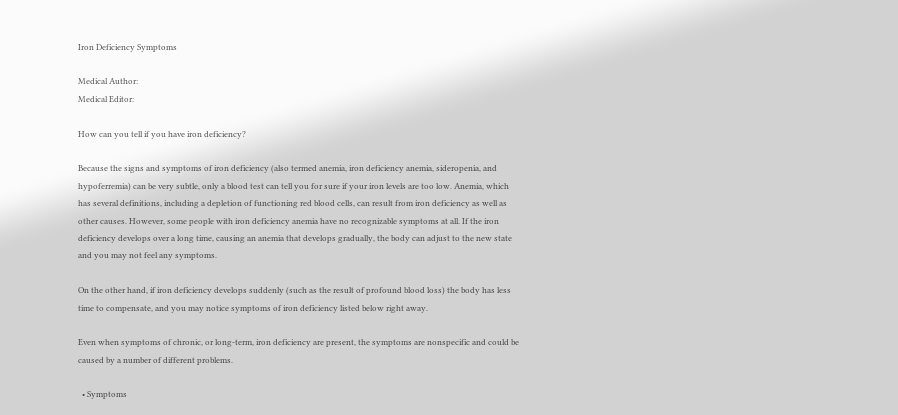Iron Deficiency Symptoms

Medical Author:
Medical Editor:

How can you tell if you have iron deficiency?

Because the signs and symptoms of iron deficiency (also termed anemia, iron deficiency anemia, sideropenia, and hypoferremia) can be very subtle, only a blood test can tell you for sure if your iron levels are too low. Anemia, which has several definitions, including a depletion of functioning red blood cells, can result from iron deficiency as well as other causes. However, some people with iron deficiency anemia have no recognizable symptoms at all. If the iron deficiency develops over a long time, causing an anemia that develops gradually, the body can adjust to the new state and you may not feel any symptoms.

On the other hand, if iron deficiency develops suddenly (such as the result of profound blood loss) the body has less time to compensate, and you may notice symptoms of iron deficiency listed below right away.

Even when symptoms of chronic, or long-term, iron deficiency are present, the symptoms are nonspecific and could be caused by a number of different problems.

  • Symptoms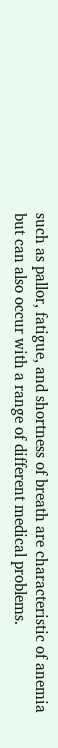such as pallor, fatigue, and shortness of breath are characteristic of anemia but can also occur with a range of different medical problems.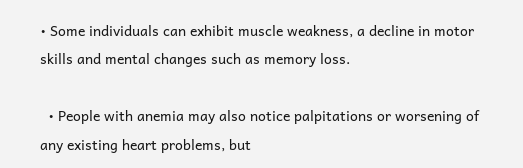• Some individuals can exhibit muscle weakness, a decline in motor skills and mental changes such as memory loss.

  • People with anemia may also notice palpitations or worsening of any existing heart problems, but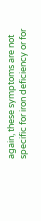again, these symptoms are not specific for iron deficiency or for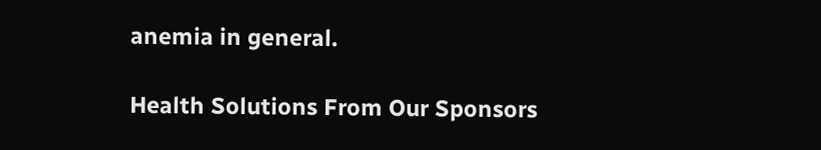anemia in general.

Health Solutions From Our Sponsors